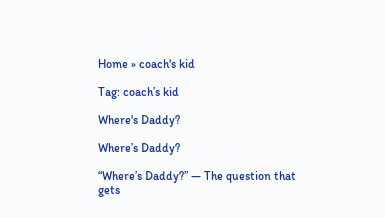Home » coach's kid

Tag: coach’s kid

Where's Daddy?

Where’s Daddy?

“Where’s Daddy?” — The question that gets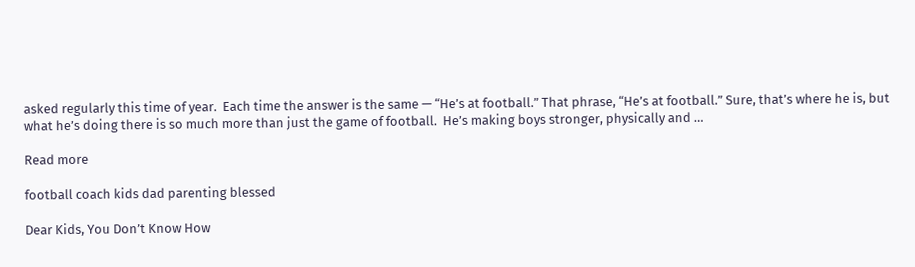asked regularly this time of year.  Each time the answer is the same — “He’s at football.” That phrase, “He’s at football.” Sure, that’s where he is, but what he’s doing there is so much more than just the game of football.  He’s making boys stronger, physically and …

Read more

football coach kids dad parenting blessed

Dear Kids, You Don’t Know How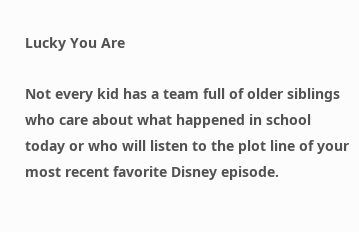Lucky You Are

Not every kid has a team full of older siblings who care about what happened in school today or who will listen to the plot line of your most recent favorite Disney episode.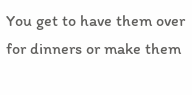You get to have them over for dinners or make them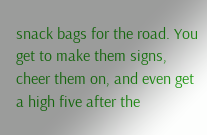snack bags for the road. You get to make them signs, cheer them on, and even get a high five after the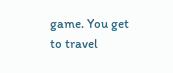game. You get to travel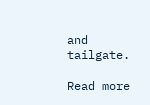and tailgate.

Read more